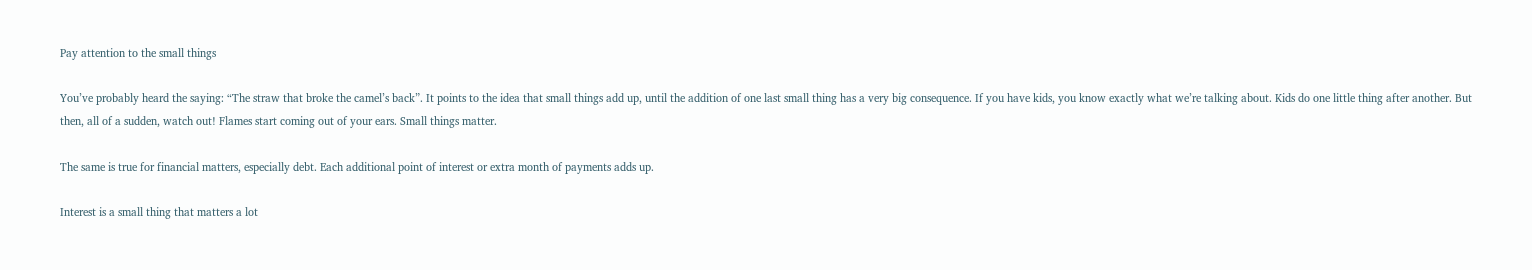Pay attention to the small things

You’ve probably heard the saying: “The straw that broke the camel’s back”. It points to the idea that small things add up, until the addition of one last small thing has a very big consequence. If you have kids, you know exactly what we’re talking about. Kids do one little thing after another. But then, all of a sudden, watch out! Flames start coming out of your ears. Small things matter.

The same is true for financial matters, especially debt. Each additional point of interest or extra month of payments adds up.

Interest is a small thing that matters a lot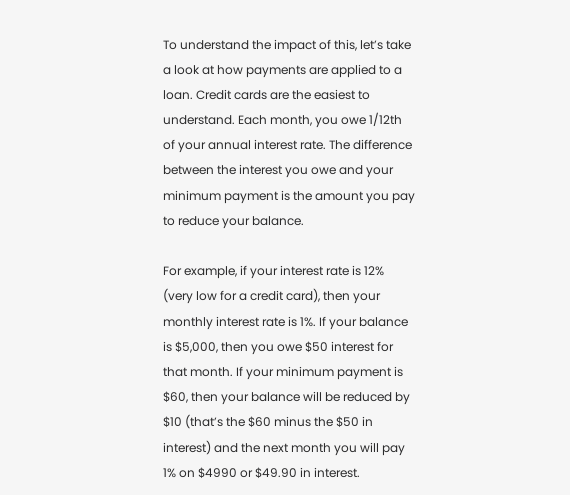To understand the impact of this, let’s take a look at how payments are applied to a loan. Credit cards are the easiest to understand. Each month, you owe 1/12th of your annual interest rate. The difference between the interest you owe and your minimum payment is the amount you pay to reduce your balance.

For example, if your interest rate is 12% (very low for a credit card), then your monthly interest rate is 1%. If your balance is $5,000, then you owe $50 interest for that month. If your minimum payment is $60, then your balance will be reduced by $10 (that’s the $60 minus the $50 in interest) and the next month you will pay 1% on $4990 or $49.90 in interest.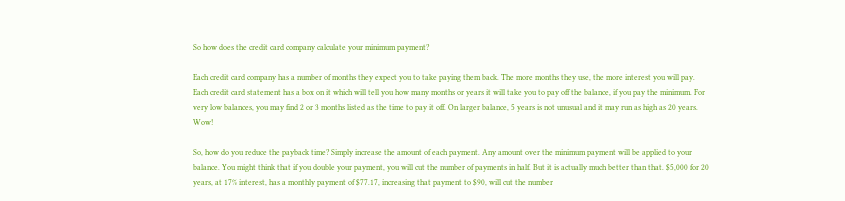So how does the credit card company calculate your minimum payment?

Each credit card company has a number of months they expect you to take paying them back. The more months they use, the more interest you will pay. Each credit card statement has a box on it which will tell you how many months or years it will take you to pay off the balance, if you pay the minimum. For very low balances, you may find 2 or 3 months listed as the time to pay it off. On larger balance, 5 years is not unusual and it may run as high as 20 years. Wow!

So, how do you reduce the payback time? Simply increase the amount of each payment. Any amount over the minimum payment will be applied to your balance. You might think that if you double your payment, you will cut the number of payments in half. But it is actually much better than that. $5,000 for 20 years, at 17% interest, has a monthly payment of $77.17, increasing that payment to $90, will cut the number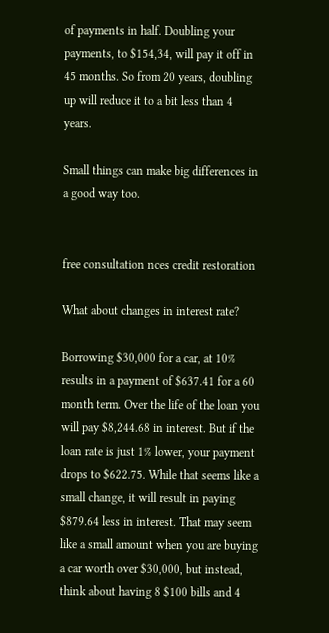of payments in half. Doubling your payments, to $154,34, will pay it off in 45 months. So from 20 years, doubling up will reduce it to a bit less than 4 years.

Small things can make big differences in a good way too.


free consultation nces credit restoration

What about changes in interest rate?

Borrowing $30,000 for a car, at 10% results in a payment of $637.41 for a 60 month term. Over the life of the loan you will pay $8,244.68 in interest. But if the loan rate is just 1% lower, your payment drops to $622.75. While that seems like a small change, it will result in paying $879.64 less in interest. That may seem like a small amount when you are buying a car worth over $30,000, but instead, think about having 8 $100 bills and 4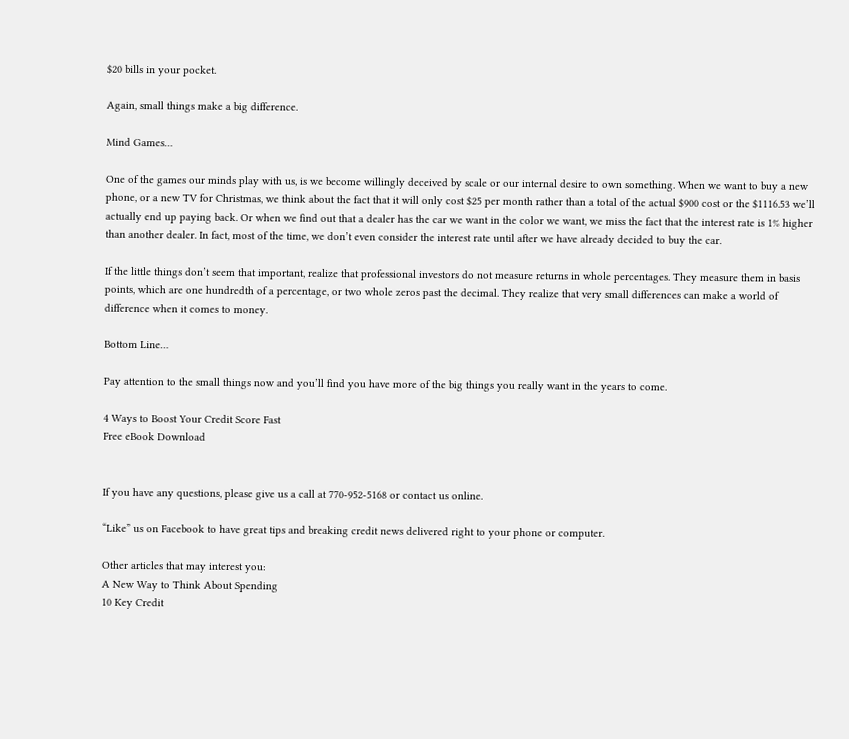$20 bills in your pocket.

Again, small things make a big difference.

Mind Games…

One of the games our minds play with us, is we become willingly deceived by scale or our internal desire to own something. When we want to buy a new phone, or a new TV for Christmas, we think about the fact that it will only cost $25 per month rather than a total of the actual $900 cost or the $1116.53 we’ll actually end up paying back. Or when we find out that a dealer has the car we want in the color we want, we miss the fact that the interest rate is 1% higher than another dealer. In fact, most of the time, we don’t even consider the interest rate until after we have already decided to buy the car.

If the little things don’t seem that important, realize that professional investors do not measure returns in whole percentages. They measure them in basis points, which are one hundredth of a percentage, or two whole zeros past the decimal. They realize that very small differences can make a world of difference when it comes to money.

Bottom Line…

Pay attention to the small things now and you’ll find you have more of the big things you really want in the years to come.

4 Ways to Boost Your Credit Score Fast
Free eBook Download


If you have any questions, please give us a call at 770-952-5168 or contact us online.

“Like” us on Facebook to have great tips and breaking credit news delivered right to your phone or computer.

Other articles that may interest you:
A New Way to Think About Spending
10 Key Credit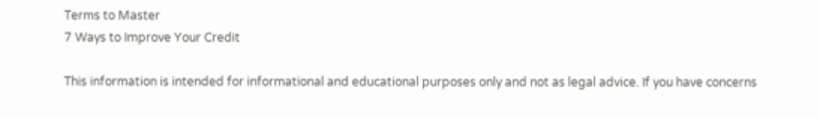Terms to Master
7 Ways to Improve Your Credit

This information is intended for informational and educational purposes only and not as legal advice. If you have concerns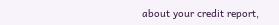about your credit report,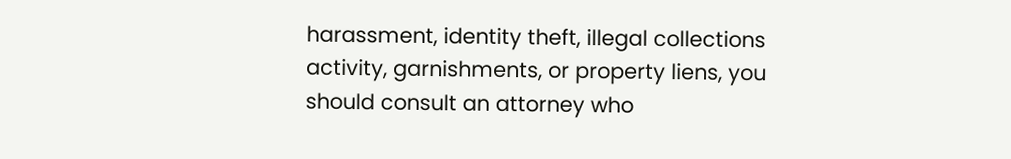harassment, identity theft, illegal collections activity, garnishments, or property liens, you should consult an attorney who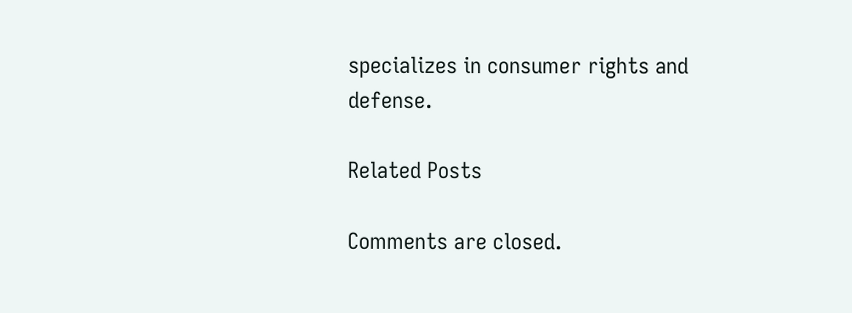specializes in consumer rights and defense.

Related Posts

Comments are closed.